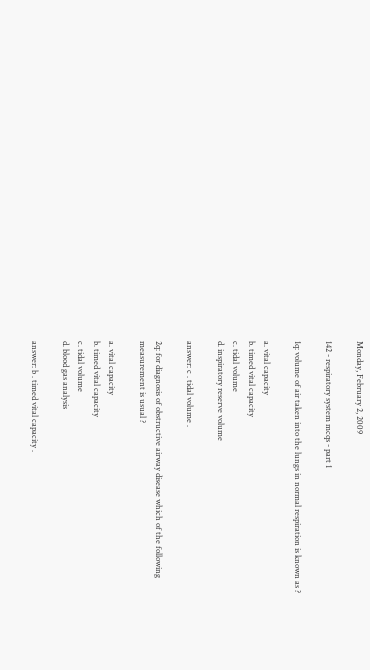Monday, February 2, 2009

142 - respiratory system mcqs - part 1

1q: volume of air taken into the lungs in normal respiration is known as ?

a. vital capacity
b. timed vital capacity
c. tidal volume
d. inspiratory reserve volume

answer: c . tidal volume .

2q: for diagnosis of obstructive airway disease which of the following measurement is usual ?

a. vital capacity
b. timed vital capacity
c. tidal volume
d. blood gas analysis

answer: b . timed vital capacity .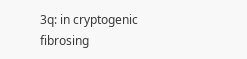3q: in cryptogenic fibrosing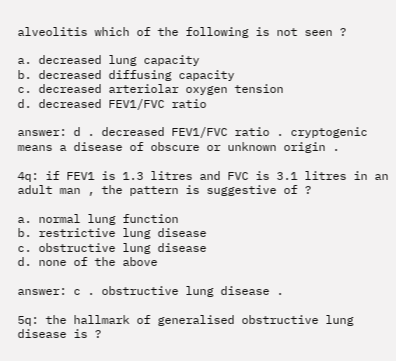alveolitis which of the following is not seen ?

a. decreased lung capacity
b. decreased diffusing capacity
c. decreased arteriolar oxygen tension
d. decreased FEV1/FVC ratio

answer: d . decreased FEV1/FVC ratio . cryptogenic means a disease of obscure or unknown origin .

4q: if FEV1 is 1.3 litres and FVC is 3.1 litres in an adult man , the pattern is suggestive of ?

a. normal lung function
b. restrictive lung disease
c. obstructive lung disease
d. none of the above

answer: c . obstructive lung disease .

5q: the hallmark of generalised obstructive lung disease is ?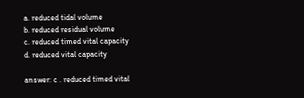a. reduced tidal volume
b. reduced residual volume
c. reduced timed vital capacity
d. reduced vital capacity

answer: c . reduced timed vital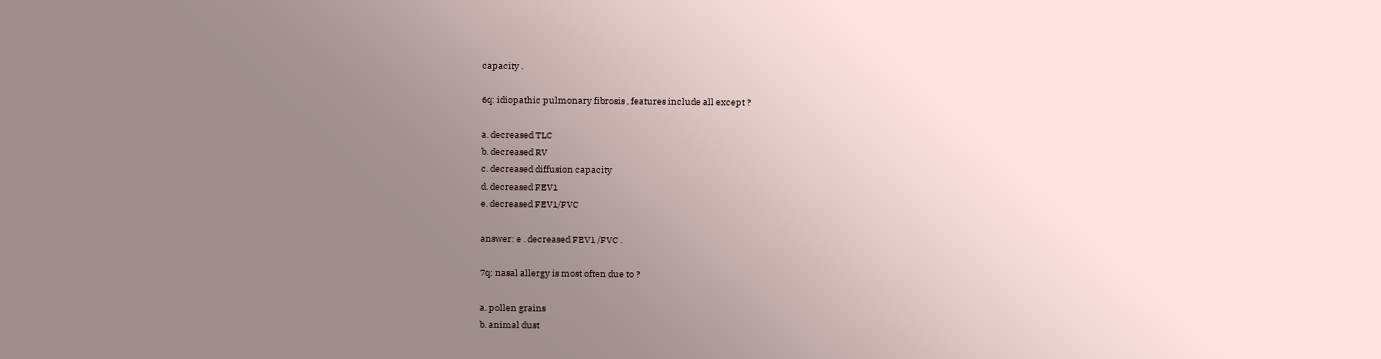capacity .

6q: idiopathic pulmonary fibrosis , features include all except ?

a. decreased TLC
b. decreased RV
c. decreased diffusion capacity
d. decreased FEV1
e. decreased FEV1/FVC

answer: e . decreased FEV1 /FVC .

7q: nasal allergy is most often due to ?

a. pollen grains
b. animal dust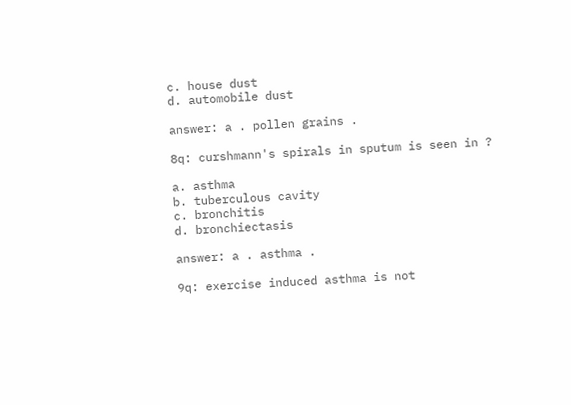c. house dust
d. automobile dust

answer: a . pollen grains .

8q: curshmann's spirals in sputum is seen in ?

a. asthma
b. tuberculous cavity
c. bronchitis
d. bronchiectasis

answer: a . asthma .

9q: exercise induced asthma is not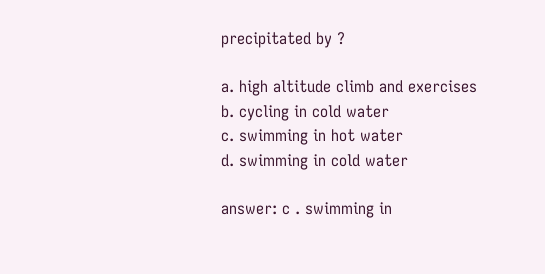precipitated by ?

a. high altitude climb and exercises
b. cycling in cold water
c. swimming in hot water
d. swimming in cold water

answer: c . swimming in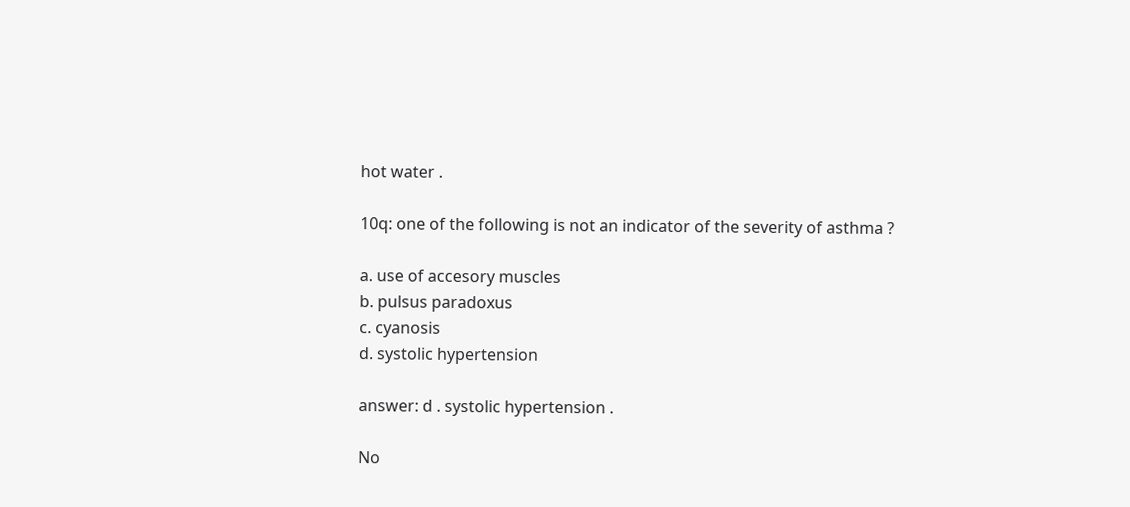hot water .

10q: one of the following is not an indicator of the severity of asthma ?

a. use of accesory muscles
b. pulsus paradoxus
c. cyanosis
d. systolic hypertension

answer: d . systolic hypertension .

No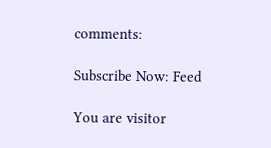comments:

Subscribe Now: Feed

You are visitor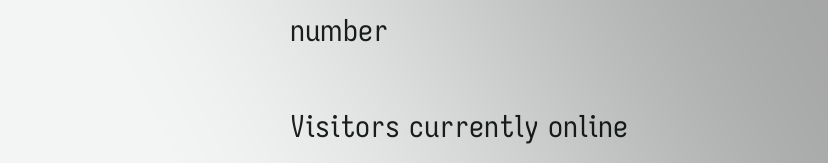number

Visitors currently online